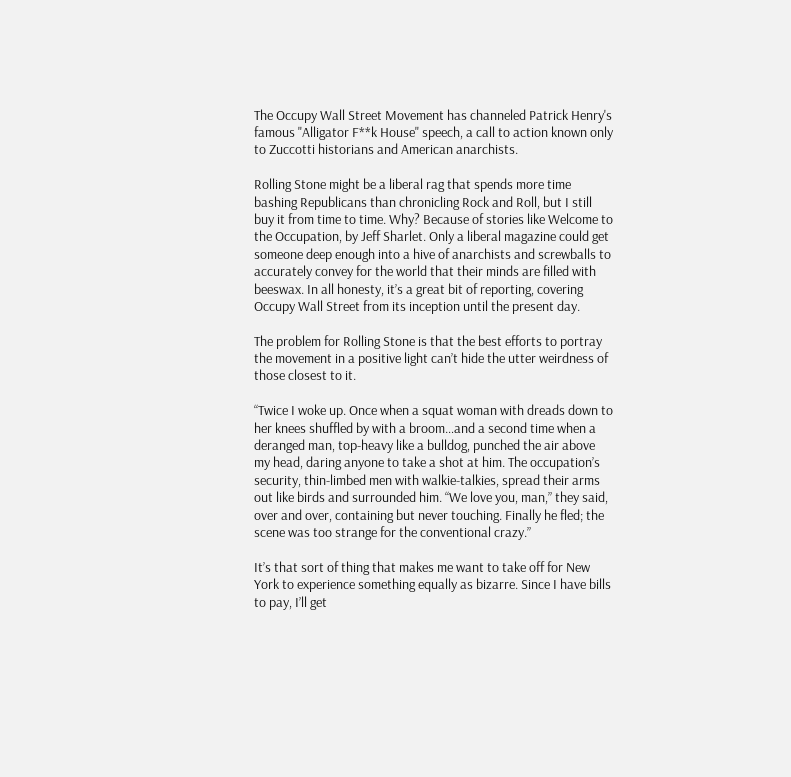The Occupy Wall Street Movement has channeled Patrick Henry's famous "Alligator F**k House" speech, a call to action known only to Zuccotti historians and American anarchists.

Rolling Stone might be a liberal rag that spends more time bashing Republicans than chronicling Rock and Roll, but I still buy it from time to time. Why? Because of stories like Welcome to the Occupation, by Jeff Sharlet. Only a liberal magazine could get someone deep enough into a hive of anarchists and screwballs to accurately convey for the world that their minds are filled with beeswax. In all honesty, it’s a great bit of reporting, covering Occupy Wall Street from its inception until the present day.

The problem for Rolling Stone is that the best efforts to portray the movement in a positive light can’t hide the utter weirdness of those closest to it.

“Twice I woke up. Once when a squat woman with dreads down to her knees shuffled by with a broom…and a second time when a deranged man, top-heavy like a bulldog, punched the air above my head, daring anyone to take a shot at him. The occupation’s security, thin-limbed men with walkie-talkies, spread their arms out like birds and surrounded him. “We love you, man,” they said, over and over, containing but never touching. Finally he fled; the scene was too strange for the conventional crazy.”

It’s that sort of thing that makes me want to take off for New York to experience something equally as bizarre. Since I have bills to pay, I’ll get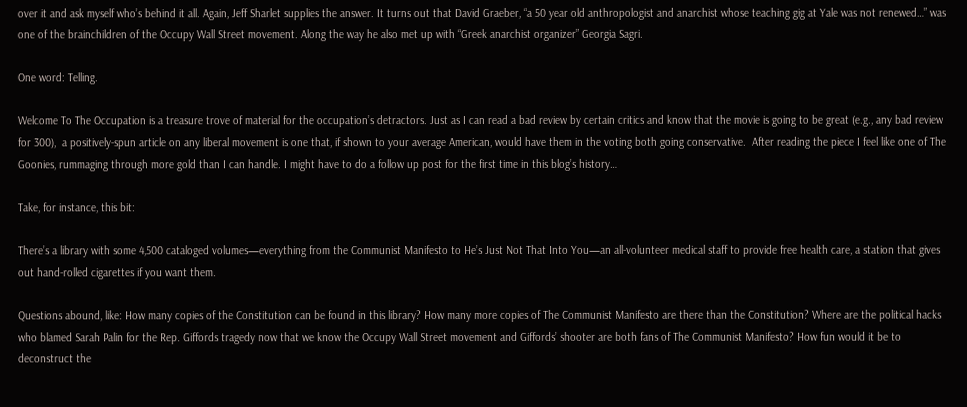over it and ask myself who’s behind it all. Again, Jeff Sharlet supplies the answer. It turns out that David Graeber, “a 50 year old anthropologist and anarchist whose teaching gig at Yale was not renewed…” was one of the brainchildren of the Occupy Wall Street movement. Along the way he also met up with “Greek anarchist organizer” Georgia Sagri.

One word: Telling.

Welcome To The Occupation is a treasure trove of material for the occupation’s detractors. Just as I can read a bad review by certain critics and know that the movie is going to be great (e.g., any bad review for 300),  a positively-spun article on any liberal movement is one that, if shown to your average American, would have them in the voting both going conservative.  After reading the piece I feel like one of The Goonies, rummaging through more gold than I can handle. I might have to do a follow up post for the first time in this blog’s history…

Take, for instance, this bit:

There’s a library with some 4,500 cataloged volumes—everything from the Communist Manifesto to He’s Just Not That Into You—an all-volunteer medical staff to provide free health care, a station that gives out hand-rolled cigarettes if you want them.

Questions abound, like: How many copies of the Constitution can be found in this library? How many more copies of The Communist Manifesto are there than the Constitution? Where are the political hacks who blamed Sarah Palin for the Rep. Giffords tragedy now that we know the Occupy Wall Street movement and Giffords’ shooter are both fans of The Communist Manifesto? How fun would it be to deconstruct the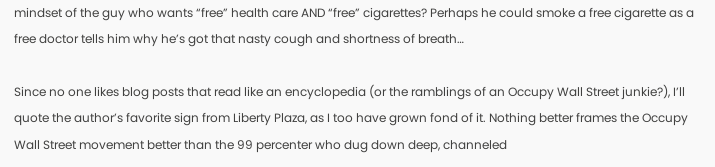mindset of the guy who wants “free” health care AND “free” cigarettes? Perhaps he could smoke a free cigarette as a free doctor tells him why he’s got that nasty cough and shortness of breath…

Since no one likes blog posts that read like an encyclopedia (or the ramblings of an Occupy Wall Street junkie?), I’ll quote the author’s favorite sign from Liberty Plaza, as I too have grown fond of it. Nothing better frames the Occupy Wall Street movement better than the 99 percenter who dug down deep, channeled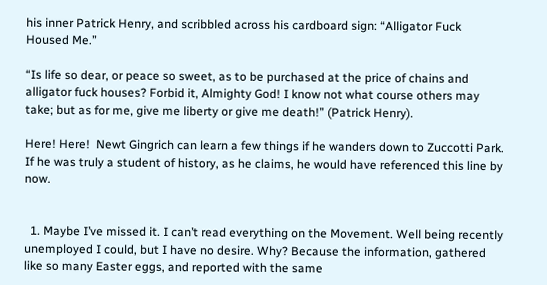his inner Patrick Henry, and scribbled across his cardboard sign: “Alligator Fuck Housed Me.”

“Is life so dear, or peace so sweet, as to be purchased at the price of chains and alligator fuck houses? Forbid it, Almighty God! I know not what course others may take; but as for me, give me liberty or give me death!” (Patrick Henry).

Here! Here!  Newt Gingrich can learn a few things if he wanders down to Zuccotti Park. If he was truly a student of history, as he claims, he would have referenced this line by now.


  1. Maybe I’ve missed it. I can’t read everything on the Movement. Well being recently unemployed I could, but I have no desire. Why? Because the information, gathered like so many Easter eggs, and reported with the same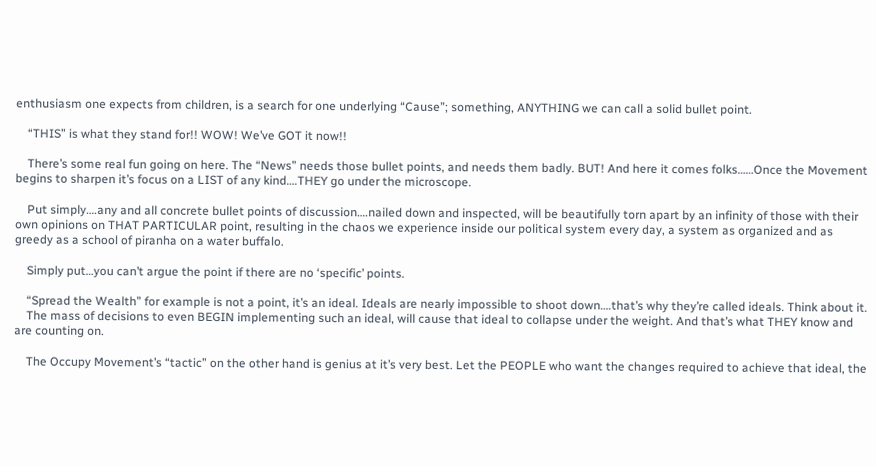enthusiasm one expects from children, is a search for one underlying “Cause”; something, ANYTHING we can call a solid bullet point.

    “THIS” is what they stand for!! WOW! We’ve GOT it now!!

    There’s some real fun going on here. The “News” needs those bullet points, and needs them badly. BUT! And here it comes folks……Once the Movement begins to sharpen it’s focus on a LIST of any kind….THEY go under the microscope.

    Put simply….any and all concrete bullet points of discussion….nailed down and inspected, will be beautifully torn apart by an infinity of those with their own opinions on THAT PARTICULAR point, resulting in the chaos we experience inside our political system every day, a system as organized and as greedy as a school of piranha on a water buffalo.

    Simply put…you can’t argue the point if there are no ‘specific’ points.

    “Spread the Wealth” for example is not a point, it’s an ideal. Ideals are nearly impossible to shoot down….that’s why they’re called ideals. Think about it.
    The mass of decisions to even BEGIN implementing such an ideal, will cause that ideal to collapse under the weight. And that’s what THEY know and are counting on.

    The Occupy Movement’s “tactic” on the other hand is genius at it’s very best. Let the PEOPLE who want the changes required to achieve that ideal, the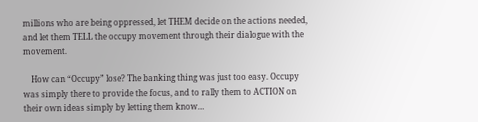millions who are being oppressed, let THEM decide on the actions needed, and let them TELL the occupy movement through their dialogue with the movement.

    How can “Occupy” lose? The banking thing was just too easy. Occupy was simply there to provide the focus, and to rally them to ACTION on their own ideas simply by letting them know…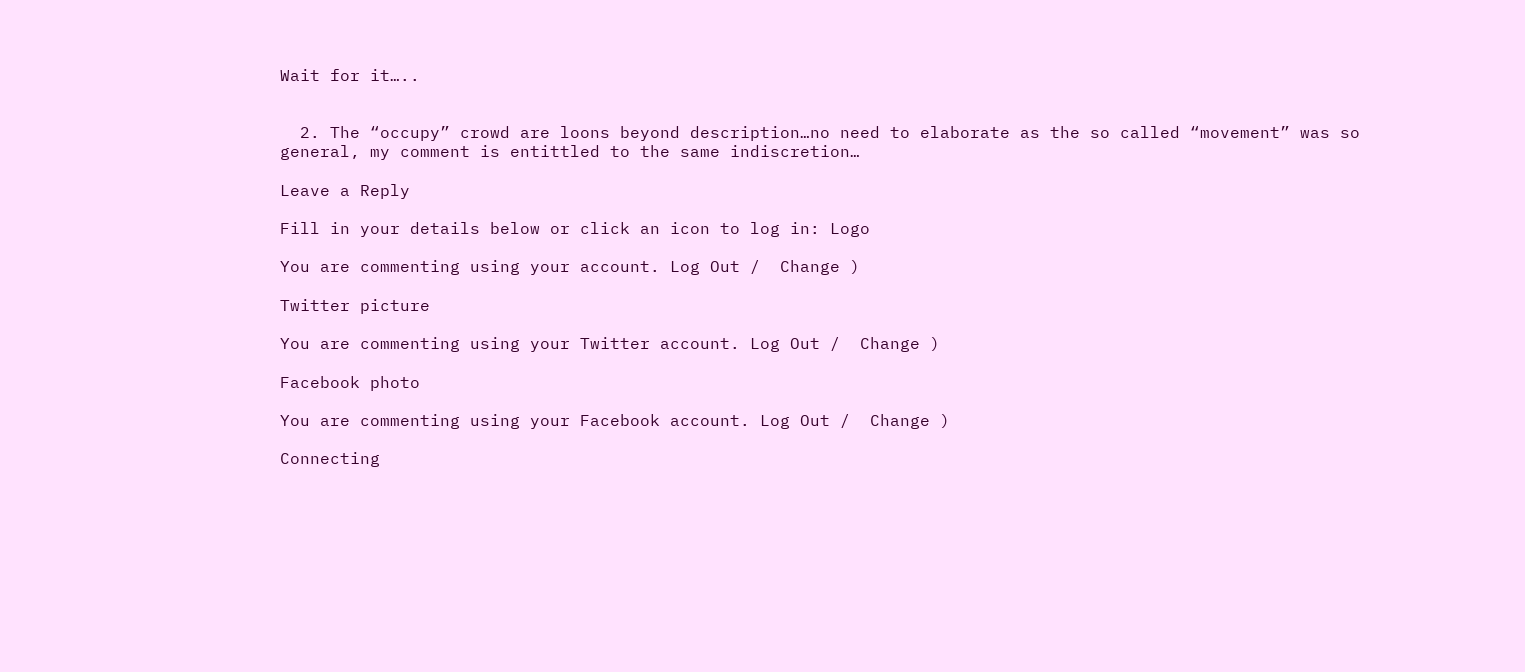Wait for it…..


  2. The “occupy” crowd are loons beyond description…no need to elaborate as the so called “movement” was so general, my comment is entittled to the same indiscretion…

Leave a Reply

Fill in your details below or click an icon to log in: Logo

You are commenting using your account. Log Out /  Change )

Twitter picture

You are commenting using your Twitter account. Log Out /  Change )

Facebook photo

You are commenting using your Facebook account. Log Out /  Change )

Connecting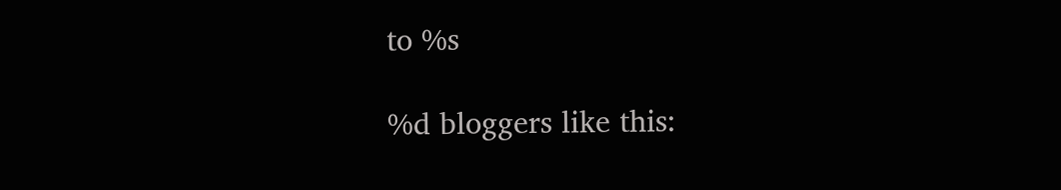to %s

%d bloggers like this: